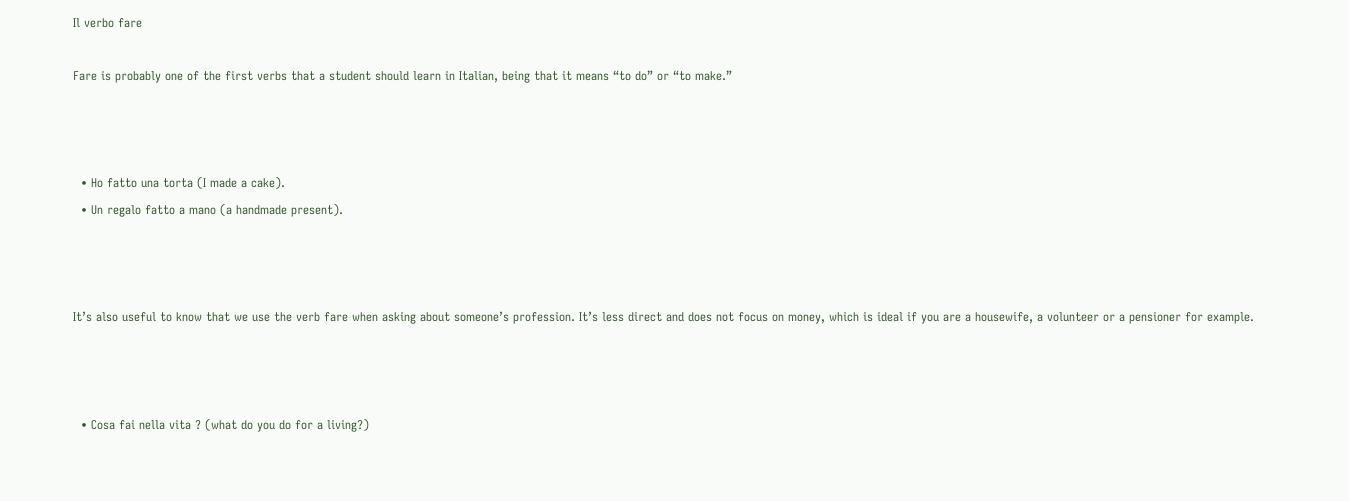Il verbo fare

Fare is probably one of the first verbs that a student should learn in Italian, being that it means “to do” or “to make.”



  • Ho fatto una torta (I made a cake).
  • Un regalo fatto a mano (a handmade present).



It’s also useful to know that we use the verb fare when asking about someone’s profession. It’s less direct and does not focus on money, which is ideal if you are a housewife, a volunteer or a pensioner for example.



  • Cosa fai nella vita ? (what do you do for a living?)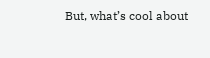But, what’s cool about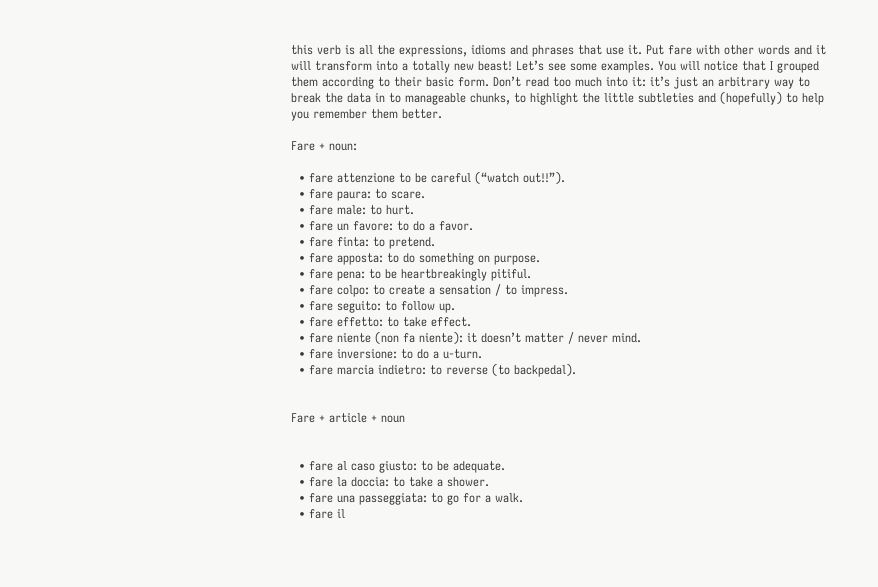this verb is all the expressions, idioms and phrases that use it. Put fare with other words and it will transform into a totally new beast! Let’s see some examples. You will notice that I grouped them according to their basic form. Don’t read too much into it: it’s just an arbitrary way to break the data in to manageable chunks, to highlight the little subtleties and (hopefully) to help you remember them better.

Fare + noun:

  • fare attenzione to be careful (“watch out!!”).
  • fare paura: to scare.
  • fare male: to hurt.
  • fare un favore: to do a favor.
  • fare finta: to pretend.
  • fare apposta: to do something on purpose.
  • fare pena: to be heartbreakingly pitiful.
  • fare colpo: to create a sensation / to impress.
  • fare seguito: to follow up.
  • fare effetto: to take effect.
  • fare niente (non fa niente): it doesn’t matter / never mind.
  • fare inversione: to do a u-turn.
  • fare marcia indietro: to reverse (to backpedal).


Fare + article + noun


  • fare al caso giusto: to be adequate.
  • fare la doccia: to take a shower.
  • fare una passeggiata: to go for a walk.
  • fare il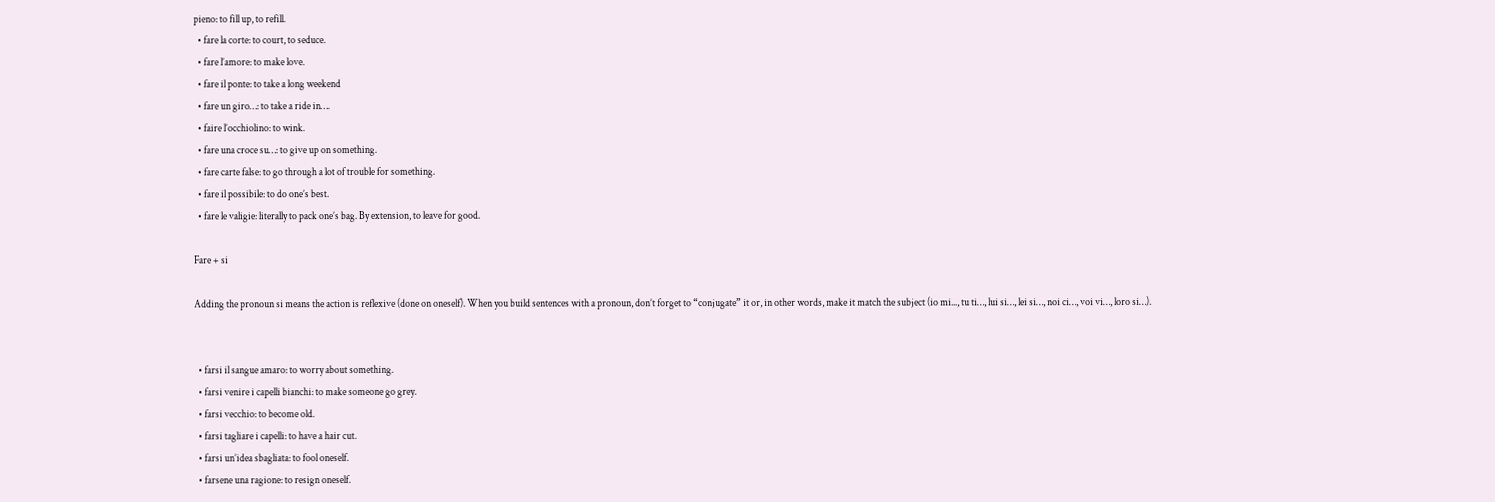pieno: to fill up, to refill.
  • fare la corte: to court, to seduce.
  • fare l’amore: to make love.
  • fare il ponte: to take a long weekend
  • fare un giro…: to take a ride in….
  • faire l’occhiolino: to wink.
  • fare una croce su…: to give up on something.
  • fare carte false: to go through a lot of trouble for something.
  • fare il possibile: to do one’s best.
  • fare le valigie: literally to pack one’s bag. By extension, to leave for good.

Fare + si

Adding the pronoun si means the action is reflexive (done on oneself). When you build sentences with a pronoun, don’t forget to “conjugate” it or, in other words, make it match the subject (io mi..., tu ti…, lui si…, lei si…, noi ci…, voi vi…, loro si…).


  • farsi il sangue amaro: to worry about something.
  • farsi venire i capelli bianchi: to make someone go grey.
  • farsi vecchio: to become old.
  • farsi tagliare i capelli: to have a hair cut.
  • farsi un’idea sbagliata: to fool oneself.
  • farsene una ragione: to resign oneself.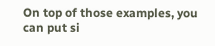On top of those examples, you can put si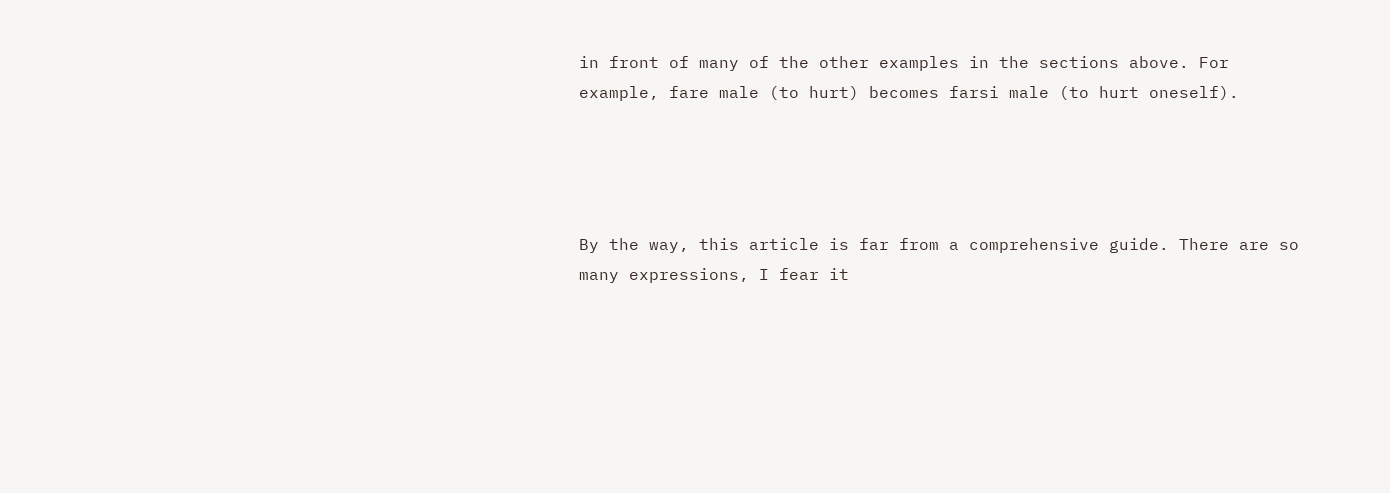in front of many of the other examples in the sections above. For example, fare male (to hurt) becomes farsi male (to hurt oneself).




By the way, this article is far from a comprehensive guide. There are so many expressions, I fear it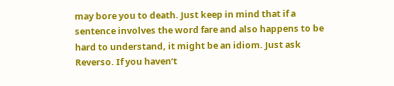may bore you to death. Just keep in mind that if a sentence involves the word fare and also happens to be hard to understand, it might be an idiom. Just ask Reverso. If you haven’t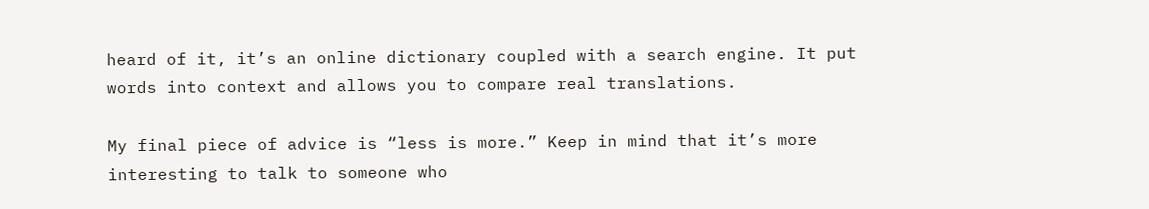heard of it, it’s an online dictionary coupled with a search engine. It put words into context and allows you to compare real translations.

My final piece of advice is “less is more.” Keep in mind that it’s more interesting to talk to someone who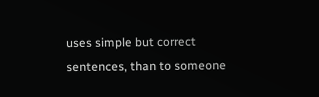uses simple but correct sentences, than to someone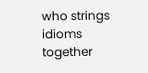who strings idioms together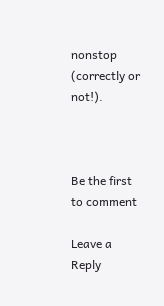nonstop (correctly or not!).



Be the first to comment

Leave a Reply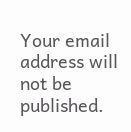Your email address will not be published.